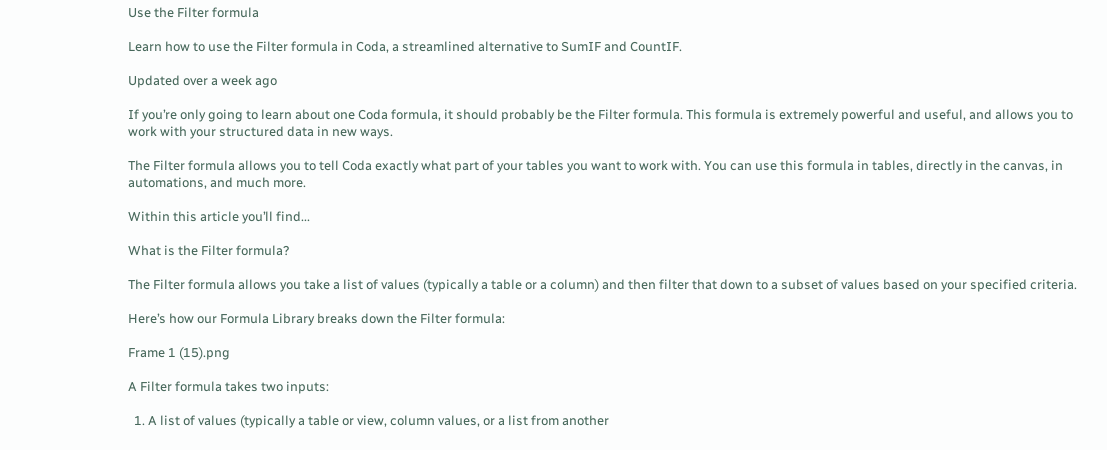Use the Filter formula

Learn how to use the Filter formula in Coda, a streamlined alternative to SumIF and CountIF.

Updated over a week ago

If you’re only going to learn about one Coda formula, it should probably be the Filter formula. This formula is extremely powerful and useful, and allows you to work with your structured data in new ways.

The Filter formula allows you to tell Coda exactly what part of your tables you want to work with. You can use this formula in tables, directly in the canvas, in automations, and much more.

Within this article you’ll find...

What is the Filter formula?

The Filter formula allows you take a list of values (typically a table or a column) and then filter that down to a subset of values based on your specified criteria.

Here’s how our Formula Library breaks down the Filter formula:

Frame 1 (15).png

A Filter formula takes two inputs:

  1. A list of values (typically a table or view, column values, or a list from another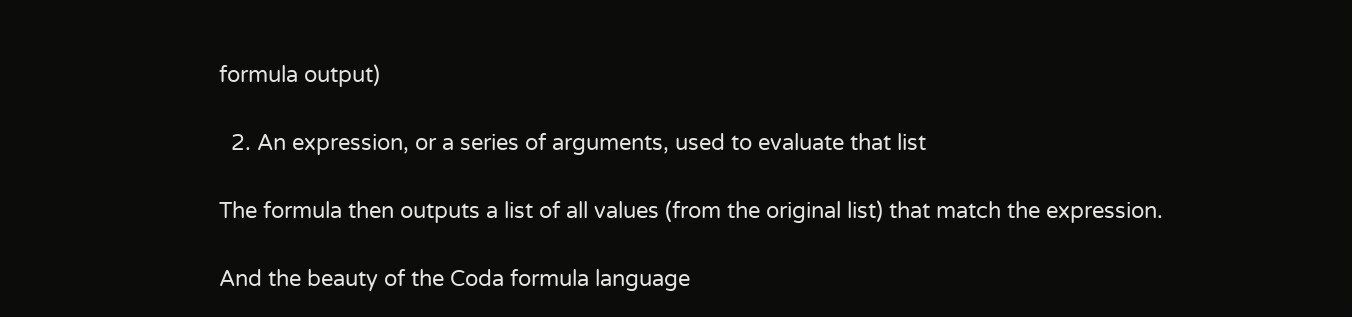formula output)

  2. An expression, or a series of arguments, used to evaluate that list

The formula then outputs a list of all values (from the original list) that match the expression.

And the beauty of the Coda formula language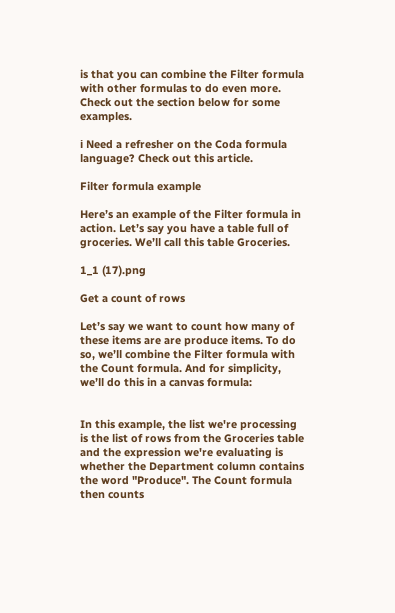is that you can combine the Filter formula with other formulas to do even more. Check out the section below for some examples.

ℹ Need a refresher on the Coda formula language? Check out this article.

Filter formula example

Here’s an example of the Filter formula in action. Let’s say you have a table full of groceries. We’ll call this table Groceries.

1_1 (17).png

Get a count of rows

Let’s say we want to count how many of these items are are produce items. To do so, we’ll combine the Filter formula with the Count formula. And for simplicity, we’ll do this in a canvas formula:


In this example, the list we're processing is the list of rows from the Groceries table and the expression we're evaluating is whether the Department column contains the word "Produce". The Count formula then counts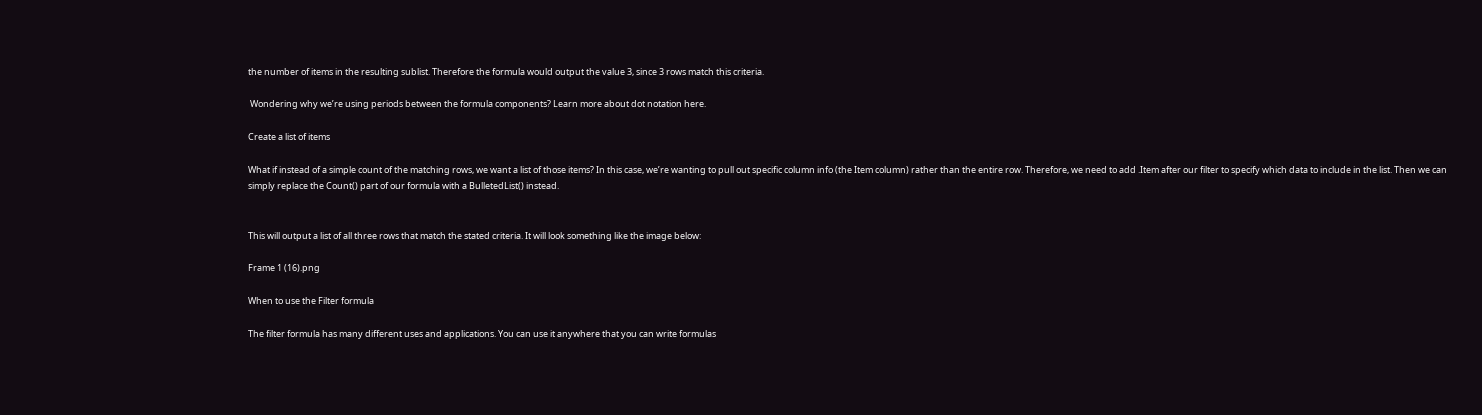the number of items in the resulting sublist. Therefore the formula would output the value 3, since 3 rows match this criteria.

 Wondering why we’re using periods between the formula components? Learn more about dot notation here.

Create a list of items

What if instead of a simple count of the matching rows, we want a list of those items? In this case, we’re wanting to pull out specific column info (the Item column) rather than the entire row. Therefore, we need to add .Item after our filter to specify which data to include in the list. Then we can simply replace the Count() part of our formula with a BulletedList() instead.


This will output a list of all three rows that match the stated criteria. It will look something like the image below:

Frame 1 (16).png

When to use the Filter formula

The filter formula has many different uses and applications. You can use it anywhere that you can write formulas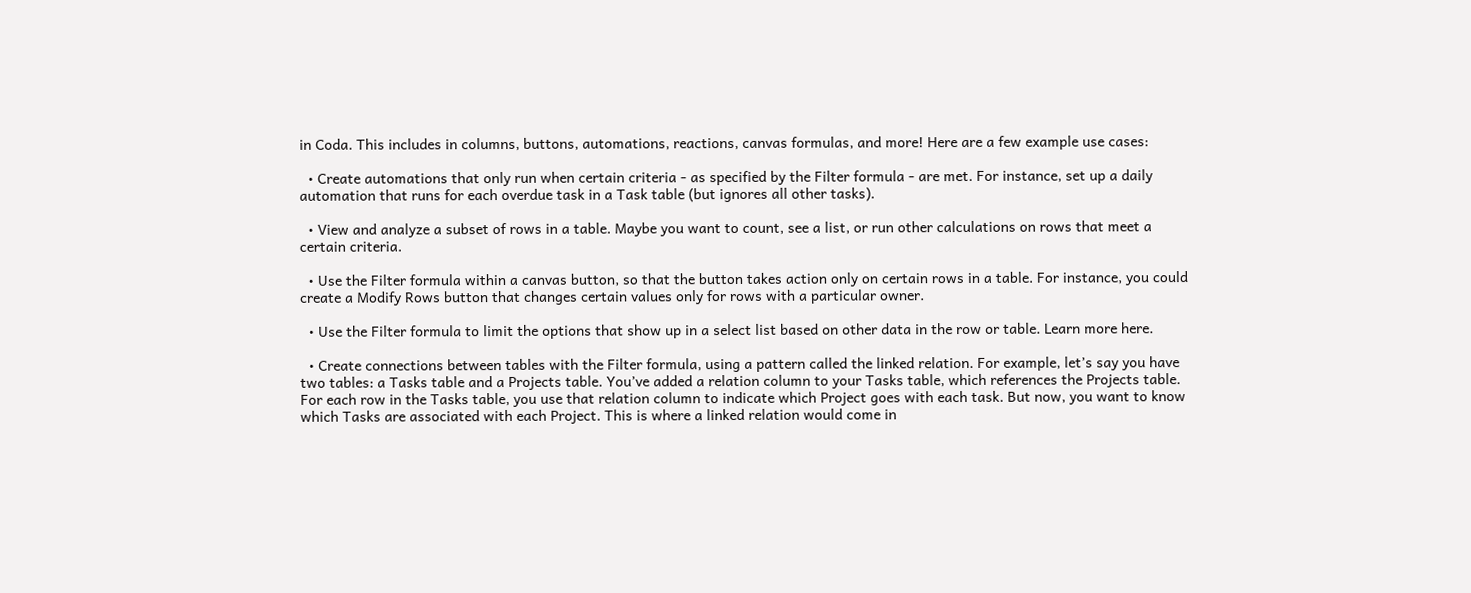in Coda. This includes in columns, buttons, automations, reactions, canvas formulas, and more! Here are a few example use cases:

  • Create automations that only run when certain criteria - as specified by the Filter formula - are met. For instance, set up a daily automation that runs for each overdue task in a Task table (but ignores all other tasks).

  • View and analyze a subset of rows in a table. Maybe you want to count, see a list, or run other calculations on rows that meet a certain criteria.

  • Use the Filter formula within a canvas button, so that the button takes action only on certain rows in a table. For instance, you could create a Modify Rows button that changes certain values only for rows with a particular owner.

  • Use the Filter formula to limit the options that show up in a select list based on other data in the row or table. Learn more here.

  • Create connections between tables with the Filter formula, using a pattern called the linked relation. For example, let’s say you have two tables: a Tasks table and a Projects table. You’ve added a relation column to your Tasks table, which references the Projects table. For each row in the Tasks table, you use that relation column to indicate which Project goes with each task. But now, you want to know which Tasks are associated with each Project. This is where a linked relation would come in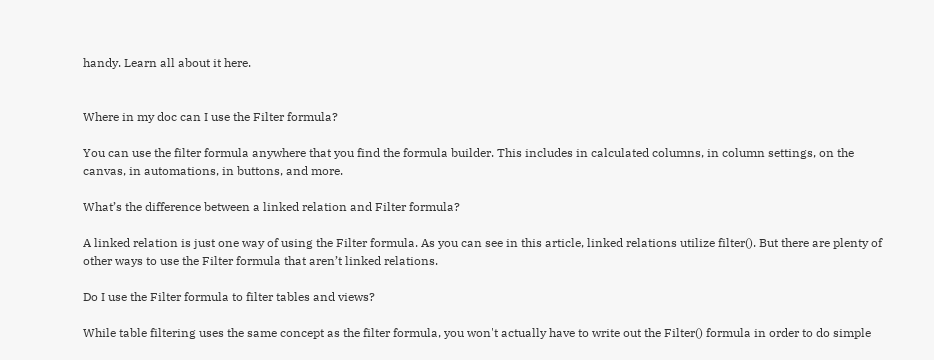handy. Learn all about it here.


Where in my doc can I use the Filter formula?

You can use the filter formula anywhere that you find the formula builder. This includes in calculated columns, in column settings, on the canvas, in automations, in buttons, and more.

What’s the difference between a linked relation and Filter formula?

A linked relation is just one way of using the Filter formula. As you can see in this article, linked relations utilize filter(). But there are plenty of other ways to use the Filter formula that aren’t linked relations.

Do I use the Filter formula to filter tables and views?

While table filtering uses the same concept as the filter formula, you won't actually have to write out the Filter() formula in order to do simple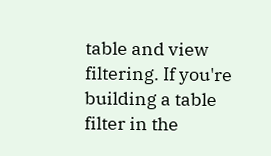table and view filtering. If you're building a table filter in the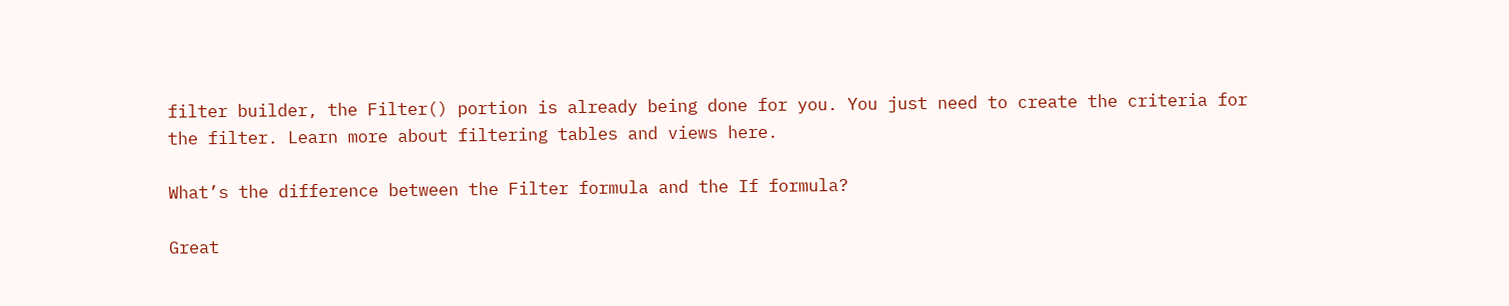filter builder, the Filter() portion is already being done for you. You just need to create the criteria for the filter. Learn more about filtering tables and views here.

What’s the difference between the Filter formula and the If formula?

Great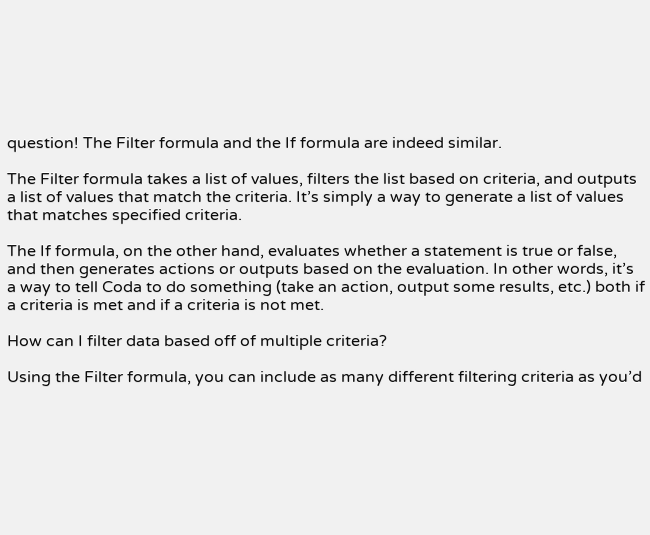question! The Filter formula and the If formula are indeed similar.

The Filter formula takes a list of values, filters the list based on criteria, and outputs a list of values that match the criteria. It’s simply a way to generate a list of values that matches specified criteria.

The If formula, on the other hand, evaluates whether a statement is true or false, and then generates actions or outputs based on the evaluation. In other words, it’s a way to tell Coda to do something (take an action, output some results, etc.) both if a criteria is met and if a criteria is not met.

How can I filter data based off of multiple criteria?

Using the Filter formula, you can include as many different filtering criteria as you’d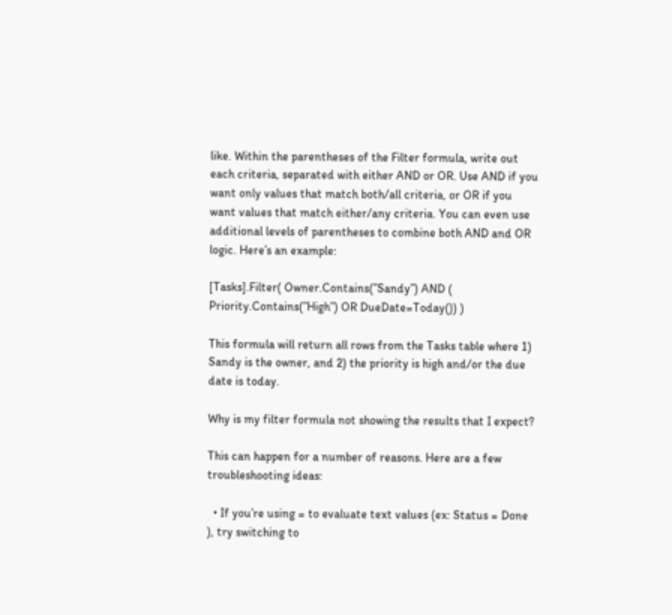like. Within the parentheses of the Filter formula, write out each criteria, separated with either AND or OR. Use AND if you want only values that match both/all criteria, or OR if you want values that match either/any criteria. You can even use additional levels of parentheses to combine both AND and OR logic. Here’s an example:

[Tasks].Filter( Owner.Contains(”Sandy”) AND ( Priority.Contains(”High”) OR DueDate=Today()) )

This formula will return all rows from the Tasks table where 1) Sandy is the owner, and 2) the priority is high and/or the due date is today.

Why is my filter formula not showing the results that I expect?

This can happen for a number of reasons. Here are a few troubleshooting ideas:

  • If you’re using = to evaluate text values (ex: Status = Done ), try switching to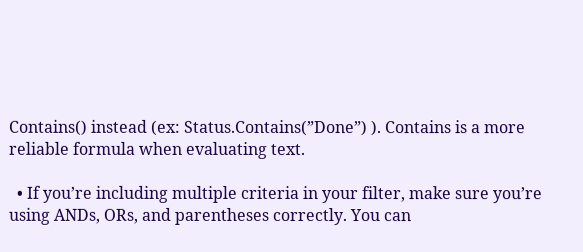Contains() instead (ex: Status.Contains(”Done”) ). Contains is a more reliable formula when evaluating text.

  • If you’re including multiple criteria in your filter, make sure you’re using ANDs, ORs, and parentheses correctly. You can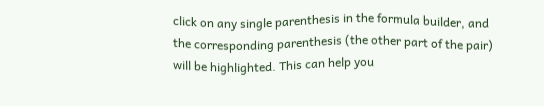click on any single parenthesis in the formula builder, and the corresponding parenthesis (the other part of the pair) will be highlighted. This can help you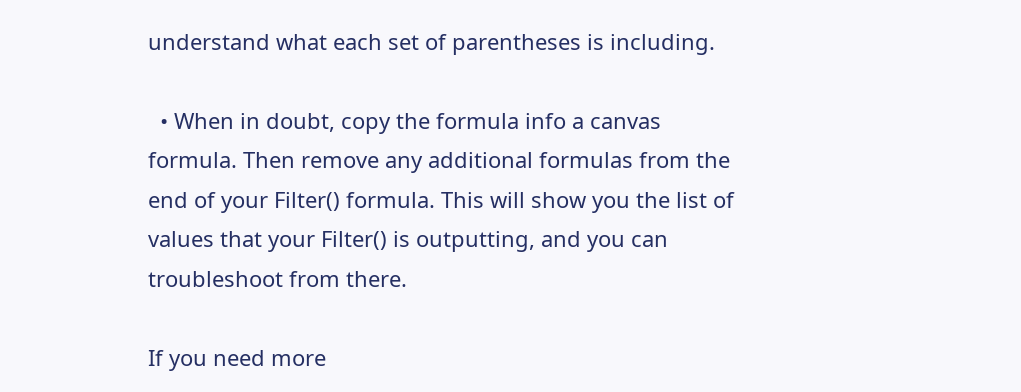understand what each set of parentheses is including.

  • When in doubt, copy the formula info a canvas formula. Then remove any additional formulas from the end of your Filter() formula. This will show you the list of values that your Filter() is outputting, and you can troubleshoot from there.

If you need more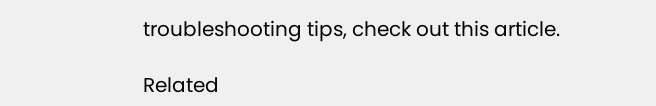troubleshooting tips, check out this article.

Related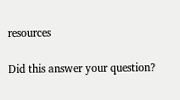resources

Did this answer your question?